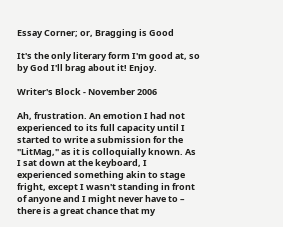Essay Corner; or, Bragging is Good

It's the only literary form I'm good at, so by God I'll brag about it! Enjoy.

Writer's Block - November 2006

Ah, frustration. An emotion I had not experienced to its full capacity until I started to write a submission for the "LitMag," as it is colloquially known. As I sat down at the keyboard, I experienced something akin to stage fright, except I wasn't standing in front of anyone and I might never have to – there is a great chance that my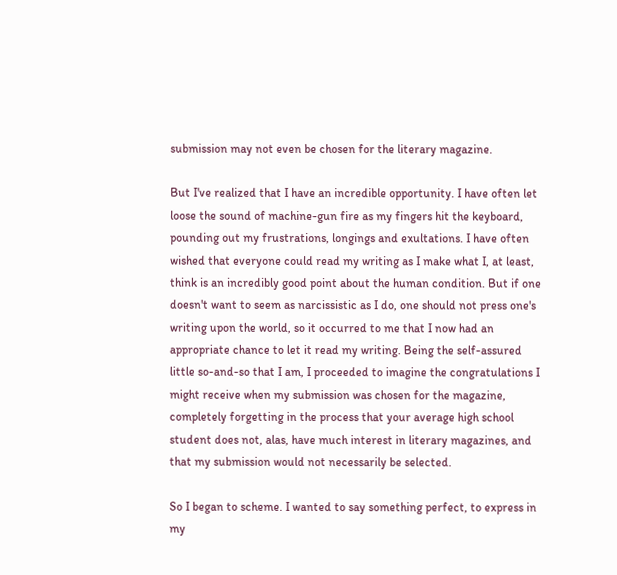submission may not even be chosen for the literary magazine.

But I've realized that I have an incredible opportunity. I have often let loose the sound of machine-gun fire as my fingers hit the keyboard, pounding out my frustrations, longings and exultations. I have often wished that everyone could read my writing as I make what I, at least, think is an incredibly good point about the human condition. But if one doesn't want to seem as narcissistic as I do, one should not press one's writing upon the world, so it occurred to me that I now had an appropriate chance to let it read my writing. Being the self-assured little so-and-so that I am, I proceeded to imagine the congratulations I might receive when my submission was chosen for the magazine, completely forgetting in the process that your average high school student does not, alas, have much interest in literary magazines, and that my submission would not necessarily be selected.

So I began to scheme. I wanted to say something perfect, to express in my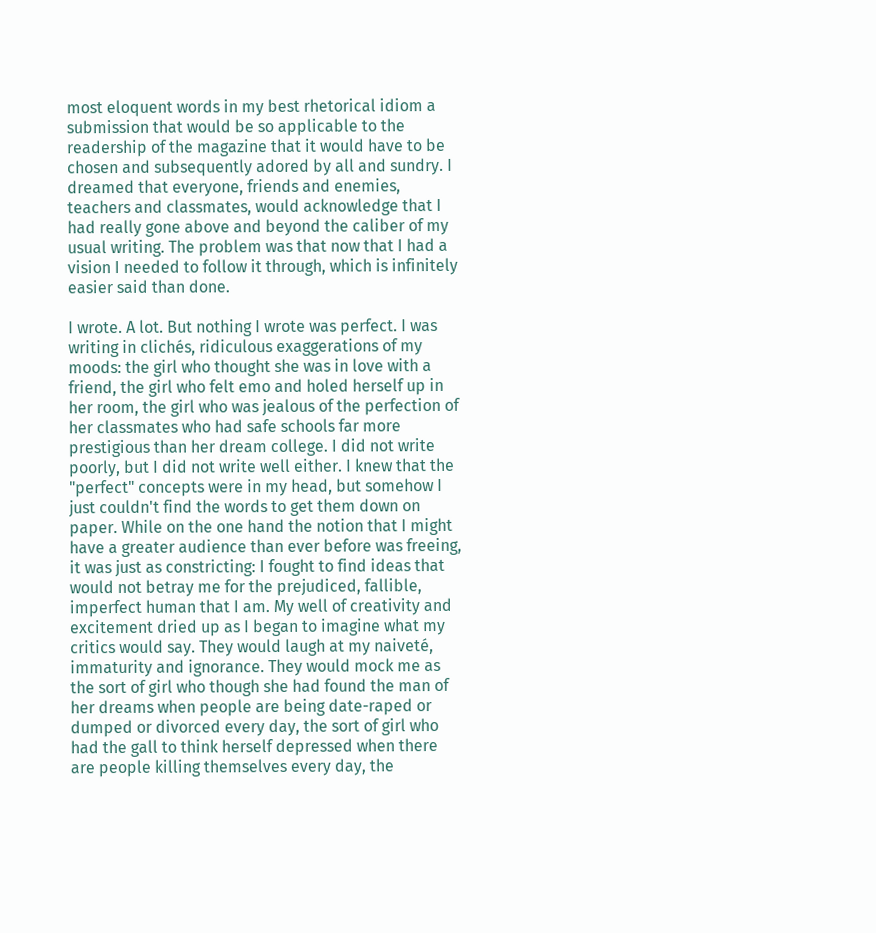most eloquent words in my best rhetorical idiom a submission that would be so applicable to the readership of the magazine that it would have to be chosen and subsequently adored by all and sundry. I dreamed that everyone, friends and enemies, teachers and classmates, would acknowledge that I had really gone above and beyond the caliber of my usual writing. The problem was that now that I had a vision I needed to follow it through, which is infinitely easier said than done.

I wrote. A lot. But nothing I wrote was perfect. I was writing in clichés, ridiculous exaggerations of my moods: the girl who thought she was in love with a friend, the girl who felt emo and holed herself up in her room, the girl who was jealous of the perfection of her classmates who had safe schools far more prestigious than her dream college. I did not write poorly, but I did not write well either. I knew that the "perfect" concepts were in my head, but somehow I just couldn't find the words to get them down on paper. While on the one hand the notion that I might have a greater audience than ever before was freeing, it was just as constricting: I fought to find ideas that would not betray me for the prejudiced, fallible, imperfect human that I am. My well of creativity and excitement dried up as I began to imagine what my critics would say. They would laugh at my naiveté, immaturity and ignorance. They would mock me as the sort of girl who though she had found the man of her dreams when people are being date-raped or dumped or divorced every day, the sort of girl who had the gall to think herself depressed when there are people killing themselves every day, the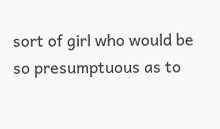sort of girl who would be so presumptuous as to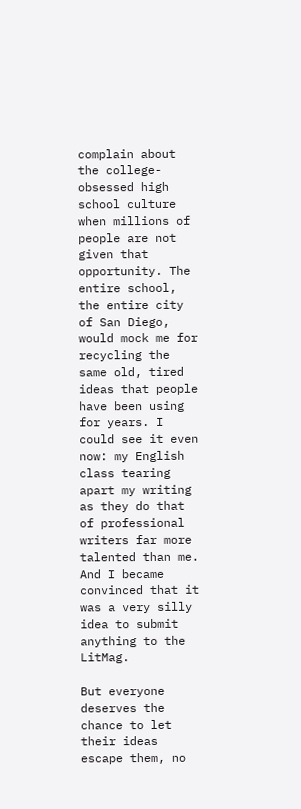complain about the college-obsessed high school culture when millions of people are not given that opportunity. The entire school, the entire city of San Diego, would mock me for recycling the same old, tired ideas that people have been using for years. I could see it even now: my English class tearing apart my writing as they do that of professional writers far more talented than me. And I became convinced that it was a very silly idea to submit anything to the LitMag.

But everyone deserves the chance to let their ideas escape them, no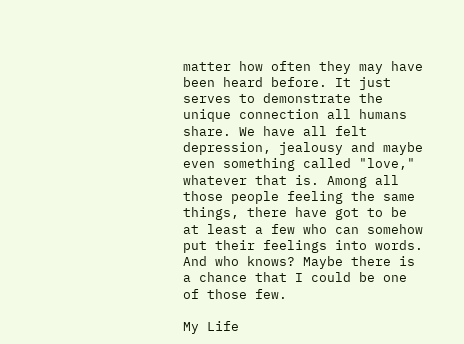matter how often they may have been heard before. It just serves to demonstrate the unique connection all humans share. We have all felt depression, jealousy and maybe even something called "love," whatever that is. Among all those people feeling the same things, there have got to be at least a few who can somehow put their feelings into words. And who knows? Maybe there is a chance that I could be one of those few.

My Life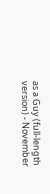as a Guy (full-length version) - November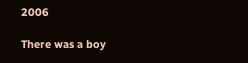2006

There was a boy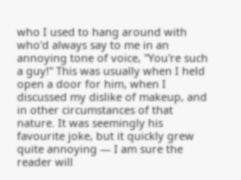who I used to hang around with who'd always say to me in an annoying tone of voice, "You're such a guy!" This was usually when I held open a door for him, when I discussed my dislike of makeup, and in other circumstances of that nature. It was seemingly his favourite joke, but it quickly grew quite annoying — I am sure the reader will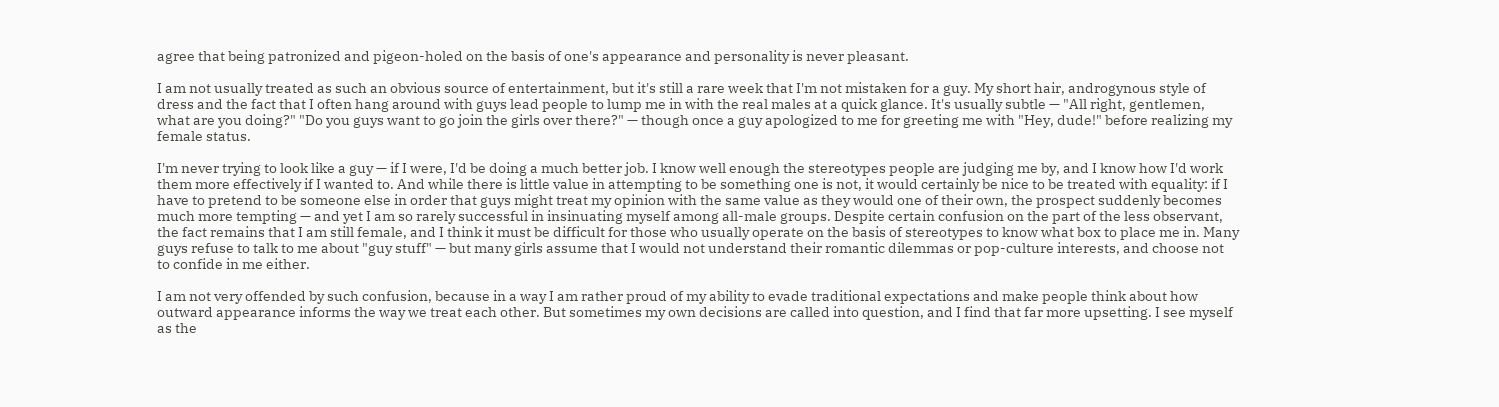agree that being patronized and pigeon-holed on the basis of one's appearance and personality is never pleasant.

I am not usually treated as such an obvious source of entertainment, but it's still a rare week that I'm not mistaken for a guy. My short hair, androgynous style of dress and the fact that I often hang around with guys lead people to lump me in with the real males at a quick glance. It's usually subtle — "All right, gentlemen, what are you doing?" "Do you guys want to go join the girls over there?" — though once a guy apologized to me for greeting me with "Hey, dude!" before realizing my female status.

I'm never trying to look like a guy — if I were, I'd be doing a much better job. I know well enough the stereotypes people are judging me by, and I know how I'd work them more effectively if I wanted to. And while there is little value in attempting to be something one is not, it would certainly be nice to be treated with equality: if I have to pretend to be someone else in order that guys might treat my opinion with the same value as they would one of their own, the prospect suddenly becomes much more tempting — and yet I am so rarely successful in insinuating myself among all-male groups. Despite certain confusion on the part of the less observant, the fact remains that I am still female, and I think it must be difficult for those who usually operate on the basis of stereotypes to know what box to place me in. Many guys refuse to talk to me about "guy stuff" — but many girls assume that I would not understand their romantic dilemmas or pop-culture interests, and choose not to confide in me either.

I am not very offended by such confusion, because in a way I am rather proud of my ability to evade traditional expectations and make people think about how outward appearance informs the way we treat each other. But sometimes my own decisions are called into question, and I find that far more upsetting. I see myself as the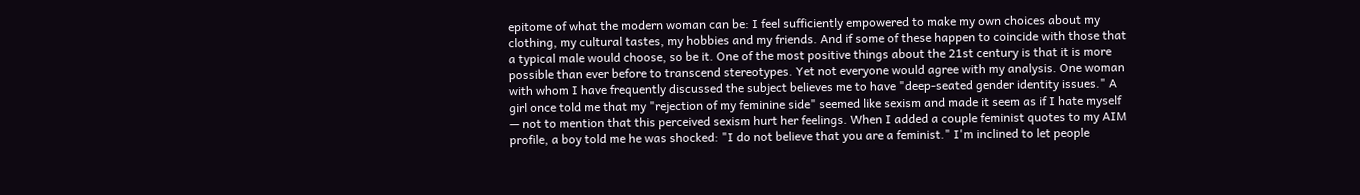epitome of what the modern woman can be: I feel sufficiently empowered to make my own choices about my clothing, my cultural tastes, my hobbies and my friends. And if some of these happen to coincide with those that a typical male would choose, so be it. One of the most positive things about the 21st century is that it is more possible than ever before to transcend stereotypes. Yet not everyone would agree with my analysis. One woman with whom I have frequently discussed the subject believes me to have "deep-seated gender identity issues." A girl once told me that my "rejection of my feminine side" seemed like sexism and made it seem as if I hate myself — not to mention that this perceived sexism hurt her feelings. When I added a couple feminist quotes to my AIM profile, a boy told me he was shocked: "I do not believe that you are a feminist." I'm inclined to let people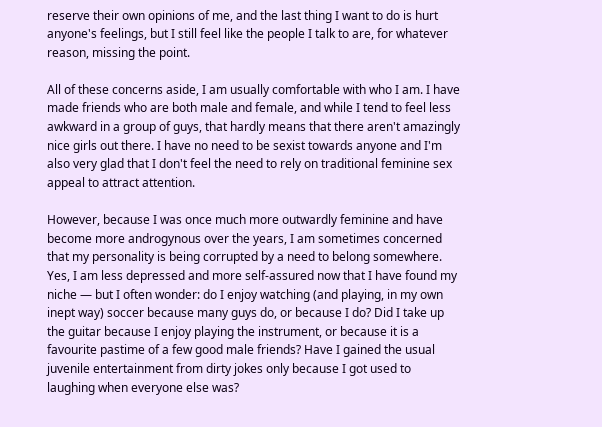reserve their own opinions of me, and the last thing I want to do is hurt anyone's feelings, but I still feel like the people I talk to are, for whatever reason, missing the point.

All of these concerns aside, I am usually comfortable with who I am. I have made friends who are both male and female, and while I tend to feel less awkward in a group of guys, that hardly means that there aren't amazingly nice girls out there. I have no need to be sexist towards anyone and I'm also very glad that I don't feel the need to rely on traditional feminine sex appeal to attract attention.

However, because I was once much more outwardly feminine and have become more androgynous over the years, I am sometimes concerned that my personality is being corrupted by a need to belong somewhere. Yes, I am less depressed and more self-assured now that I have found my niche — but I often wonder: do I enjoy watching (and playing, in my own inept way) soccer because many guys do, or because I do? Did I take up the guitar because I enjoy playing the instrument, or because it is a favourite pastime of a few good male friends? Have I gained the usual juvenile entertainment from dirty jokes only because I got used to laughing when everyone else was?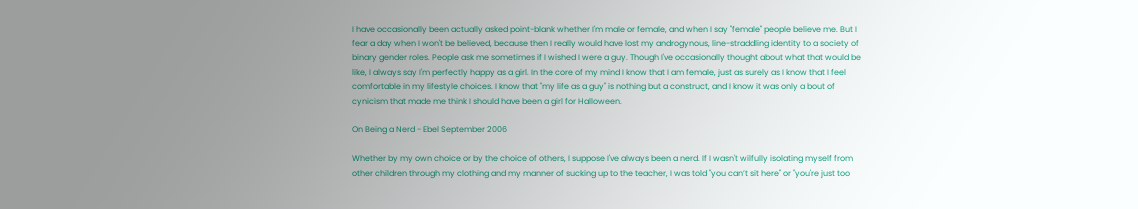I have occasionally been actually asked point-blank whether I'm male or female, and when I say "female" people believe me. But I fear a day when I won't be believed, because then I really would have lost my androgynous, line-straddling identity to a society of binary gender roles. People ask me sometimes if I wished I were a guy. Though I've occasionally thought about what that would be like, I always say I'm perfectly happy as a girl. In the core of my mind I know that I am female, just as surely as I know that I feel comfortable in my lifestyle choices. I know that "my life as a guy" is nothing but a construct, and I know it was only a bout of cynicism that made me think I should have been a girl for Halloween.

On Being a Nerd - Ebel September 2006

Whether by my own choice or by the choice of others, I suppose I've always been a nerd. If I wasn't wilfully isolating myself from other children through my clothing and my manner of sucking up to the teacher, I was told "you can’t sit here" or "you're just too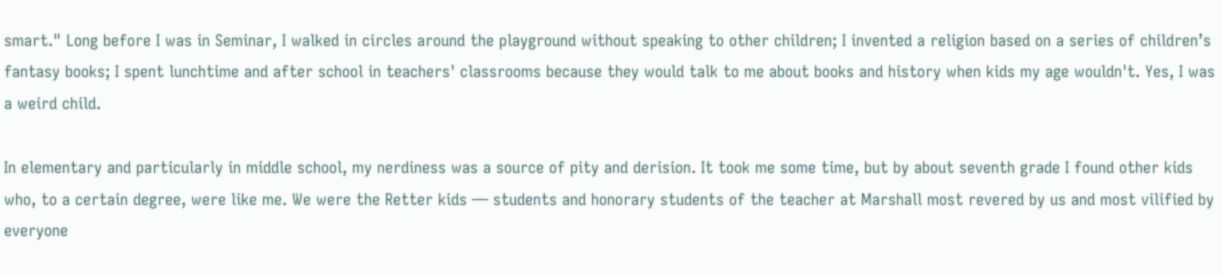smart." Long before I was in Seminar, I walked in circles around the playground without speaking to other children; I invented a religion based on a series of children’s fantasy books; I spent lunchtime and after school in teachers' classrooms because they would talk to me about books and history when kids my age wouldn't. Yes, I was a weird child.

In elementary and particularly in middle school, my nerdiness was a source of pity and derision. It took me some time, but by about seventh grade I found other kids who, to a certain degree, were like me. We were the Retter kids — students and honorary students of the teacher at Marshall most revered by us and most vilified by everyone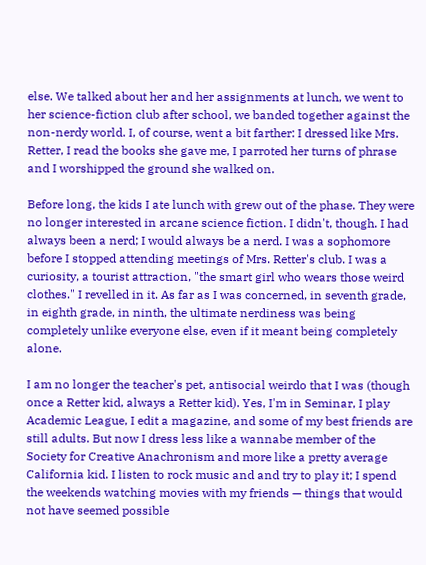else. We talked about her and her assignments at lunch, we went to her science-fiction club after school, we banded together against the non-nerdy world. I, of course, went a bit farther: I dressed like Mrs. Retter, I read the books she gave me, I parroted her turns of phrase and I worshipped the ground she walked on.

Before long, the kids I ate lunch with grew out of the phase. They were no longer interested in arcane science fiction. I didn't, though. I had always been a nerd; I would always be a nerd. I was a sophomore before I stopped attending meetings of Mrs. Retter's club. I was a curiosity, a tourist attraction, "the smart girl who wears those weird clothes." I revelled in it. As far as I was concerned, in seventh grade, in eighth grade, in ninth, the ultimate nerdiness was being completely unlike everyone else, even if it meant being completely alone.

I am no longer the teacher's pet, antisocial weirdo that I was (though once a Retter kid, always a Retter kid). Yes, I'm in Seminar, I play Academic League, I edit a magazine, and some of my best friends are still adults. But now I dress less like a wannabe member of the Society for Creative Anachronism and more like a pretty average California kid. I listen to rock music and and try to play it; I spend the weekends watching movies with my friends — things that would not have seemed possible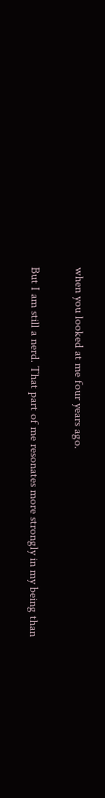when you looked at me four years ago.

But I am still a nerd. That part of me resonates more strongly in my being than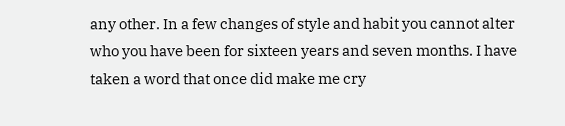any other. In a few changes of style and habit you cannot alter who you have been for sixteen years and seven months. I have taken a word that once did make me cry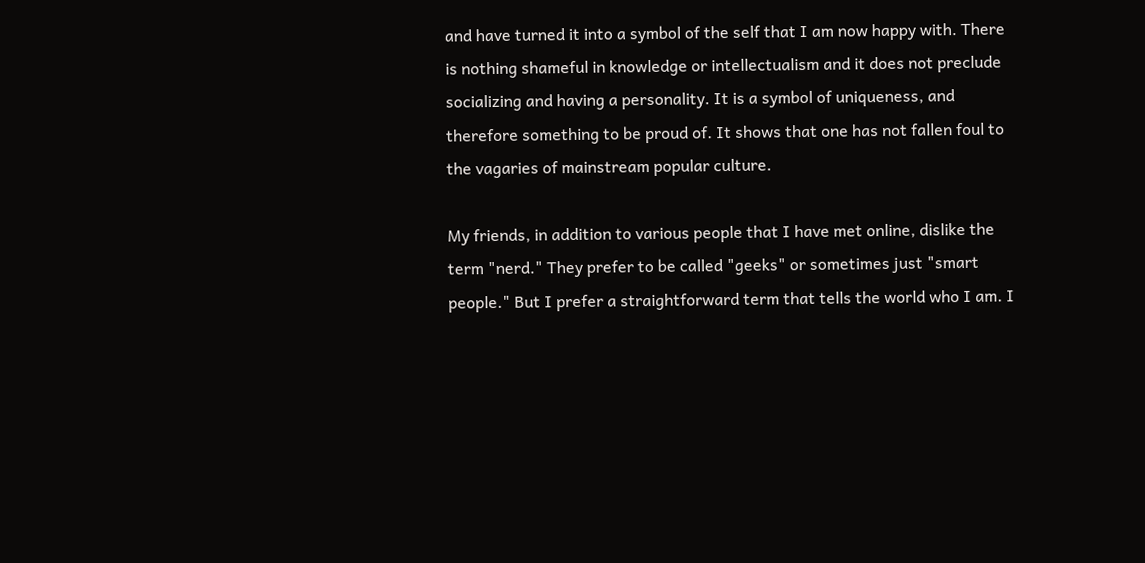and have turned it into a symbol of the self that I am now happy with. There is nothing shameful in knowledge or intellectualism and it does not preclude socializing and having a personality. It is a symbol of uniqueness, and therefore something to be proud of. It shows that one has not fallen foul to the vagaries of mainstream popular culture.

My friends, in addition to various people that I have met online, dislike the term "nerd." They prefer to be called "geeks" or sometimes just "smart people." But I prefer a straightforward term that tells the world who I am. I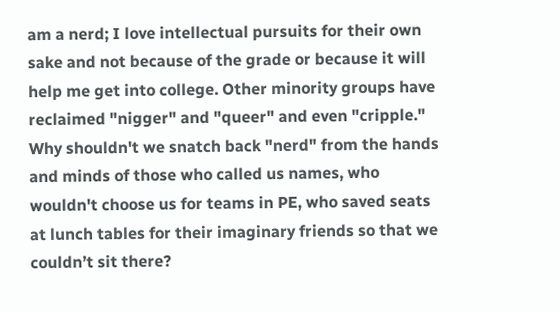am a nerd; I love intellectual pursuits for their own sake and not because of the grade or because it will help me get into college. Other minority groups have reclaimed "nigger" and "queer" and even "cripple." Why shouldn't we snatch back "nerd" from the hands and minds of those who called us names, who wouldn't choose us for teams in PE, who saved seats at lunch tables for their imaginary friends so that we couldn’t sit there?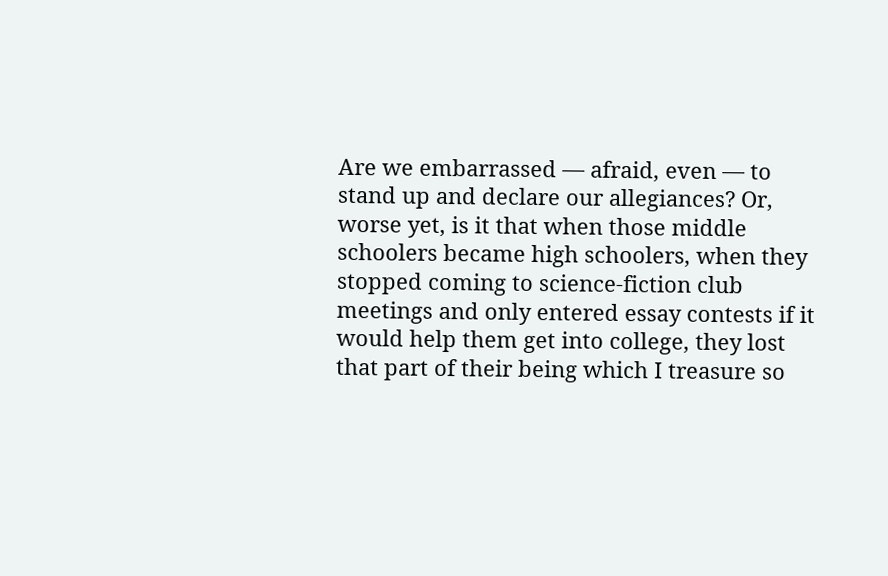Are we embarrassed — afraid, even — to stand up and declare our allegiances? Or, worse yet, is it that when those middle schoolers became high schoolers, when they stopped coming to science-fiction club meetings and only entered essay contests if it would help them get into college, they lost that part of their being which I treasure so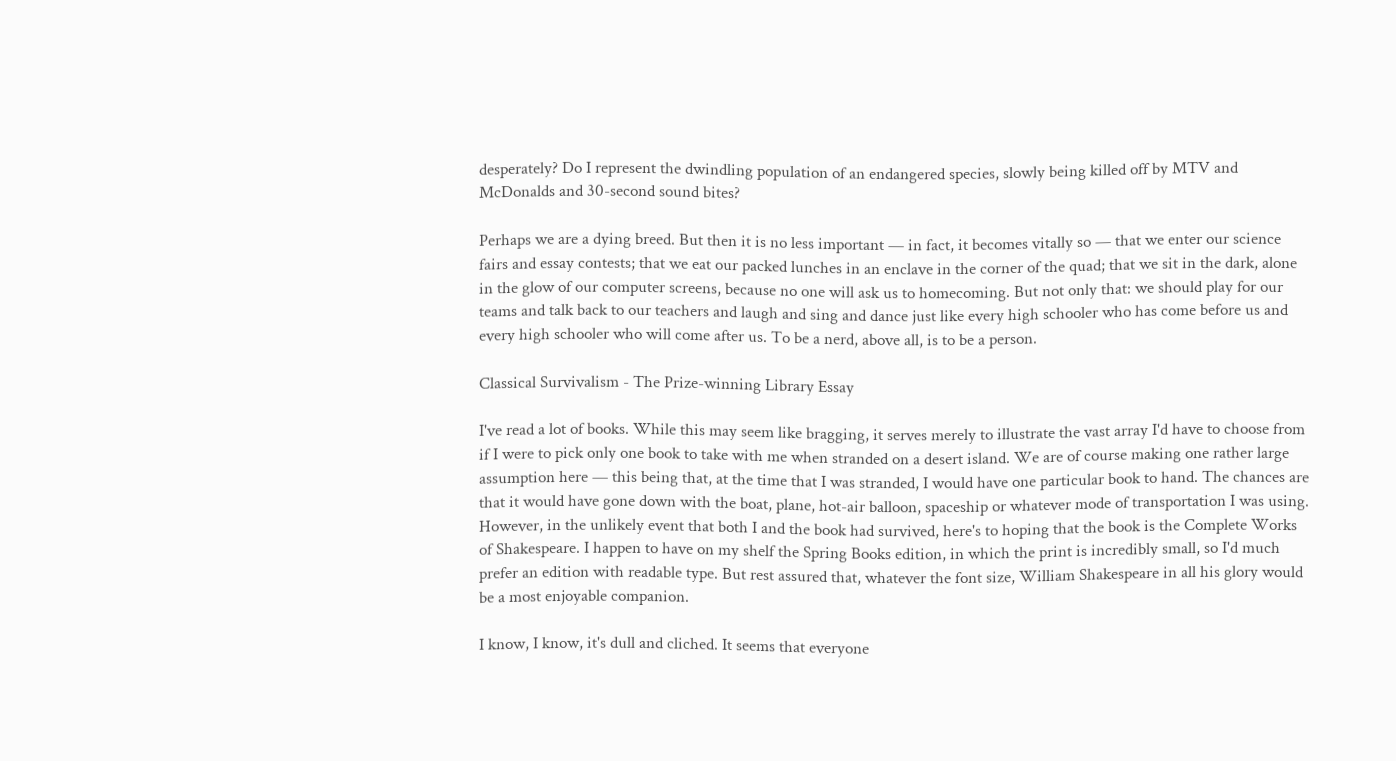desperately? Do I represent the dwindling population of an endangered species, slowly being killed off by MTV and McDonalds and 30-second sound bites?

Perhaps we are a dying breed. But then it is no less important — in fact, it becomes vitally so — that we enter our science fairs and essay contests; that we eat our packed lunches in an enclave in the corner of the quad; that we sit in the dark, alone in the glow of our computer screens, because no one will ask us to homecoming. But not only that: we should play for our teams and talk back to our teachers and laugh and sing and dance just like every high schooler who has come before us and every high schooler who will come after us. To be a nerd, above all, is to be a person.

Classical Survivalism - The Prize-winning Library Essay

I've read a lot of books. While this may seem like bragging, it serves merely to illustrate the vast array I'd have to choose from if I were to pick only one book to take with me when stranded on a desert island. We are of course making one rather large assumption here — this being that, at the time that I was stranded, I would have one particular book to hand. The chances are that it would have gone down with the boat, plane, hot-air balloon, spaceship or whatever mode of transportation I was using. However, in the unlikely event that both I and the book had survived, here's to hoping that the book is the Complete Works of Shakespeare. I happen to have on my shelf the Spring Books edition, in which the print is incredibly small, so I'd much prefer an edition with readable type. But rest assured that, whatever the font size, William Shakespeare in all his glory would be a most enjoyable companion.

I know, I know, it's dull and cliched. It seems that everyone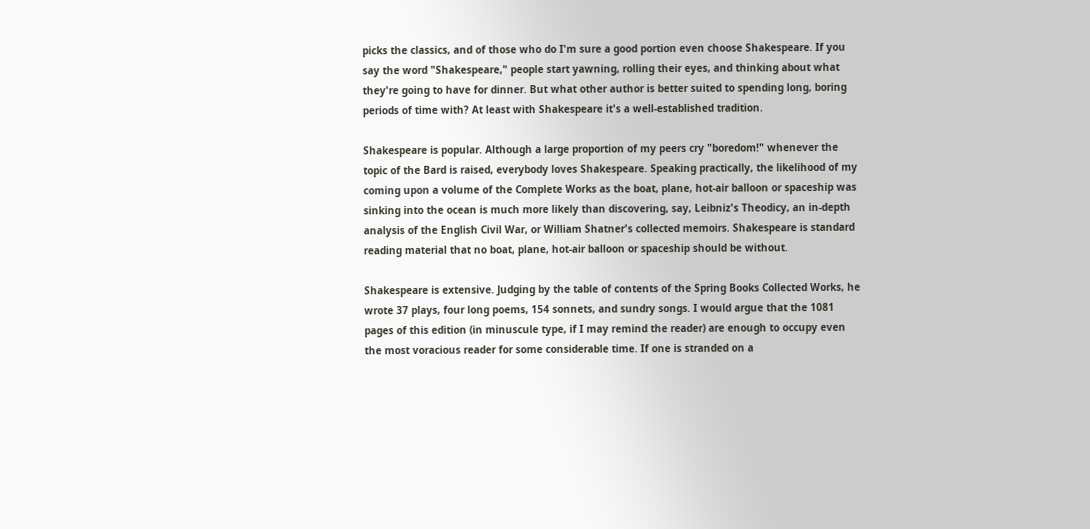picks the classics, and of those who do I'm sure a good portion even choose Shakespeare. If you say the word "Shakespeare," people start yawning, rolling their eyes, and thinking about what they're going to have for dinner. But what other author is better suited to spending long, boring periods of time with? At least with Shakespeare it's a well-established tradition.

Shakespeare is popular. Although a large proportion of my peers cry "boredom!" whenever the topic of the Bard is raised, everybody loves Shakespeare. Speaking practically, the likelihood of my coming upon a volume of the Complete Works as the boat, plane, hot-air balloon or spaceship was sinking into the ocean is much more likely than discovering, say, Leibniz's Theodicy, an in-depth analysis of the English Civil War, or William Shatner's collected memoirs. Shakespeare is standard reading material that no boat, plane, hot-air balloon or spaceship should be without.

Shakespeare is extensive. Judging by the table of contents of the Spring Books Collected Works, he wrote 37 plays, four long poems, 154 sonnets, and sundry songs. I would argue that the 1081 pages of this edition (in minuscule type, if I may remind the reader) are enough to occupy even the most voracious reader for some considerable time. If one is stranded on a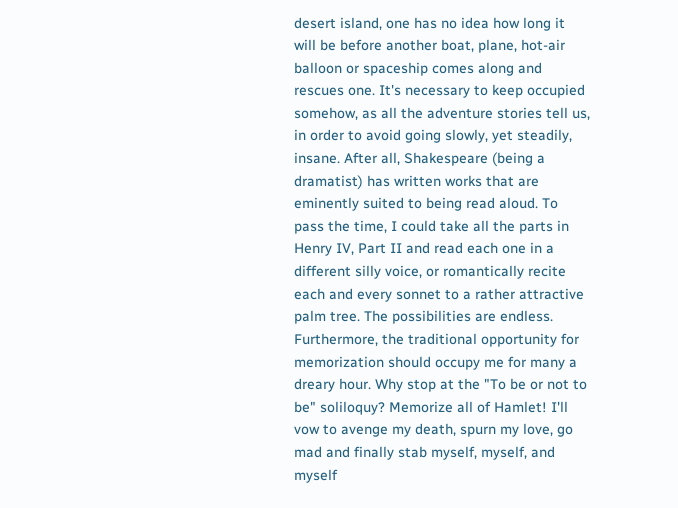desert island, one has no idea how long it will be before another boat, plane, hot-air balloon or spaceship comes along and rescues one. It's necessary to keep occupied somehow, as all the adventure stories tell us, in order to avoid going slowly, yet steadily, insane. After all, Shakespeare (being a dramatist) has written works that are eminently suited to being read aloud. To pass the time, I could take all the parts in Henry IV, Part II and read each one in a different silly voice, or romantically recite each and every sonnet to a rather attractive palm tree. The possibilities are endless. Furthermore, the traditional opportunity for memorization should occupy me for many a dreary hour. Why stop at the "To be or not to be" soliloquy? Memorize all of Hamlet! I'll vow to avenge my death, spurn my love, go mad and finally stab myself, myself, and myself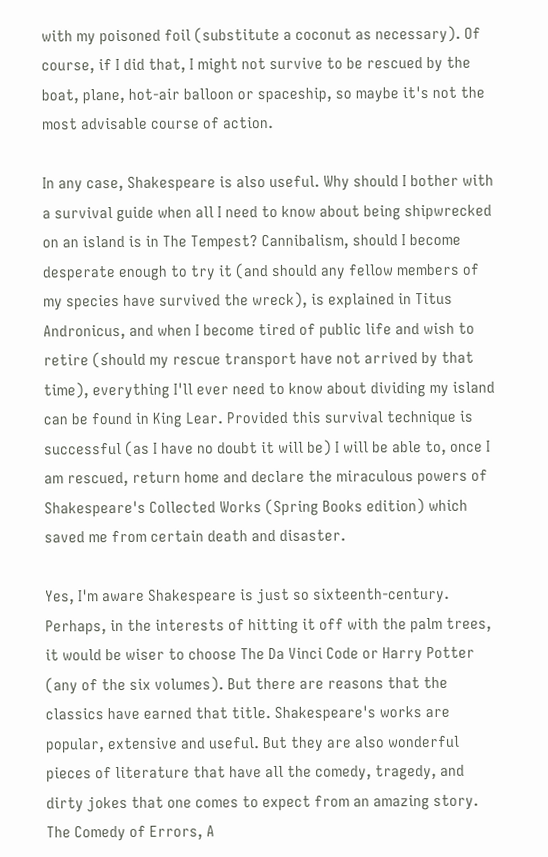with my poisoned foil (substitute a coconut as necessary). Of course, if I did that, I might not survive to be rescued by the boat, plane, hot-air balloon or spaceship, so maybe it's not the most advisable course of action.

In any case, Shakespeare is also useful. Why should I bother with a survival guide when all I need to know about being shipwrecked on an island is in The Tempest? Cannibalism, should I become desperate enough to try it (and should any fellow members of my species have survived the wreck), is explained in Titus Andronicus, and when I become tired of public life and wish to retire (should my rescue transport have not arrived by that time), everything I'll ever need to know about dividing my island can be found in King Lear. Provided this survival technique is successful (as I have no doubt it will be) I will be able to, once I am rescued, return home and declare the miraculous powers of Shakespeare's Collected Works (Spring Books edition) which saved me from certain death and disaster.

Yes, I'm aware Shakespeare is just so sixteenth-century. Perhaps, in the interests of hitting it off with the palm trees, it would be wiser to choose The Da Vinci Code or Harry Potter (any of the six volumes). But there are reasons that the classics have earned that title. Shakespeare's works are popular, extensive and useful. But they are also wonderful pieces of literature that have all the comedy, tragedy, and dirty jokes that one comes to expect from an amazing story. The Comedy of Errors, A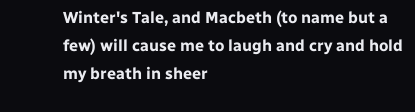Winter's Tale, and Macbeth (to name but a few) will cause me to laugh and cry and hold my breath in sheer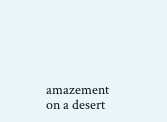amazement on a desert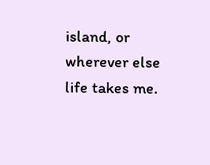island, or wherever else life takes me.